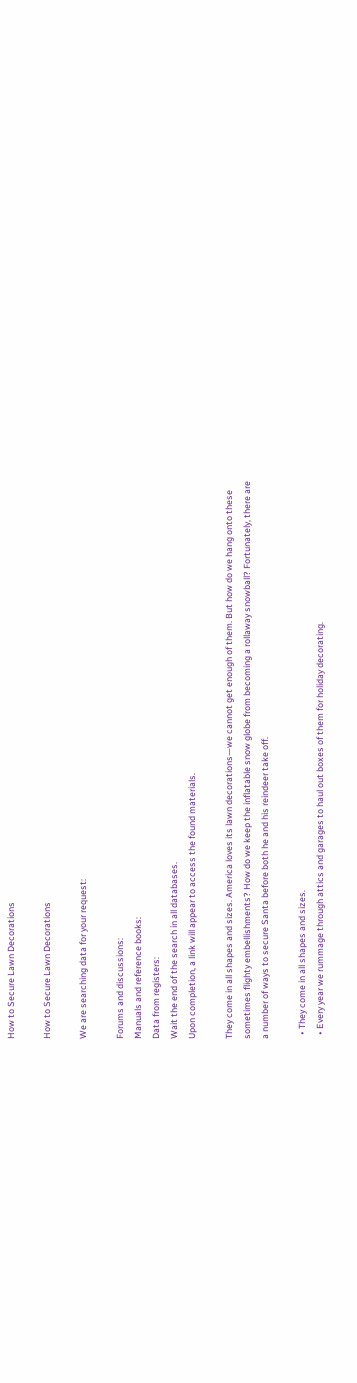How to Secure Lawn Decorations

How to Secure Lawn Decorations

We are searching data for your request:

Forums and discussions:
Manuals and reference books:
Data from registers:
Wait the end of the search in all databases.
Upon completion, a link will appear to access the found materials.

They come in all shapes and sizes. America loves its lawn decorations—we cannot get enough of them. But how do we hang onto these sometimes flighty embellishments? How do we keep the inflatable snow globe from becoming a rollaway snowball? Fortunately, there are a number of ways to secure Santa before both he and his reindeer take off.

  • They come in all shapes and sizes.
  • Every year we rummage through attics and garages to haul out boxes of them for holiday decorating.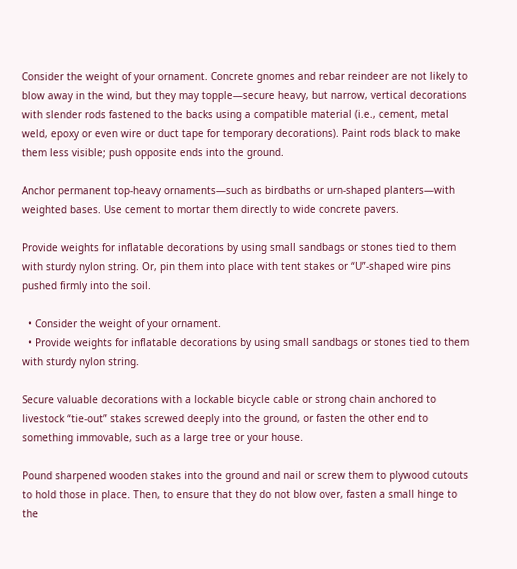Consider the weight of your ornament. Concrete gnomes and rebar reindeer are not likely to blow away in the wind, but they may topple—secure heavy, but narrow, vertical decorations with slender rods fastened to the backs using a compatible material (i.e., cement, metal weld, epoxy or even wire or duct tape for temporary decorations). Paint rods black to make them less visible; push opposite ends into the ground.

Anchor permanent top-heavy ornaments—such as birdbaths or urn-shaped planters—with weighted bases. Use cement to mortar them directly to wide concrete pavers.

Provide weights for inflatable decorations by using small sandbags or stones tied to them with sturdy nylon string. Or, pin them into place with tent stakes or “U”-shaped wire pins pushed firmly into the soil.

  • Consider the weight of your ornament.
  • Provide weights for inflatable decorations by using small sandbags or stones tied to them with sturdy nylon string.

Secure valuable decorations with a lockable bicycle cable or strong chain anchored to livestock “tie-out” stakes screwed deeply into the ground, or fasten the other end to something immovable, such as a large tree or your house.

Pound sharpened wooden stakes into the ground and nail or screw them to plywood cutouts to hold those in place. Then, to ensure that they do not blow over, fasten a small hinge to the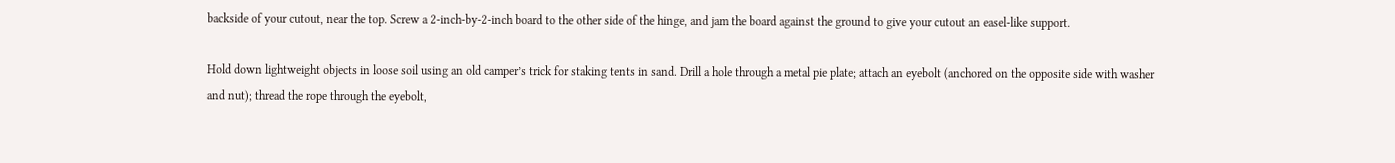backside of your cutout, near the top. Screw a 2-inch-by-2-inch board to the other side of the hinge, and jam the board against the ground to give your cutout an easel-like support.

Hold down lightweight objects in loose soil using an old camper’s trick for staking tents in sand. Drill a hole through a metal pie plate; attach an eyebolt (anchored on the opposite side with washer and nut); thread the rope through the eyebolt,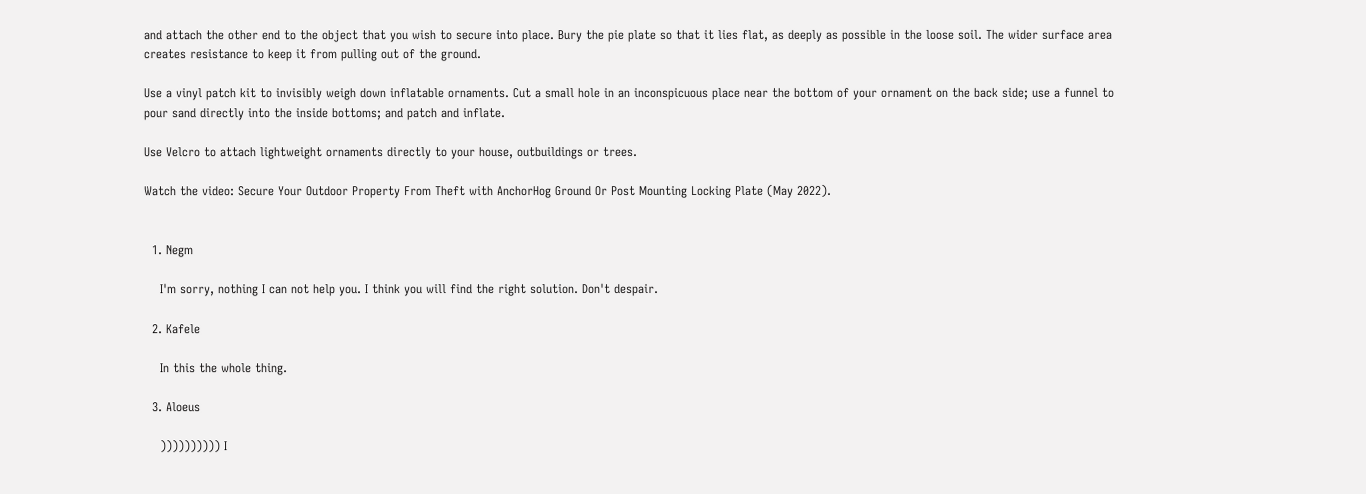and attach the other end to the object that you wish to secure into place. Bury the pie plate so that it lies flat, as deeply as possible in the loose soil. The wider surface area creates resistance to keep it from pulling out of the ground.

Use a vinyl patch kit to invisibly weigh down inflatable ornaments. Cut a small hole in an inconspicuous place near the bottom of your ornament on the back side; use a funnel to pour sand directly into the inside bottoms; and patch and inflate.

Use Velcro to attach lightweight ornaments directly to your house, outbuildings or trees.

Watch the video: Secure Your Outdoor Property From Theft with AnchorHog Ground Or Post Mounting Locking Plate (May 2022).


  1. Negm

    I'm sorry, nothing I can not help you. I think you will find the right solution. Don't despair.

  2. Kafele

    In this the whole thing.

  3. Aloeus

    )))))))))) I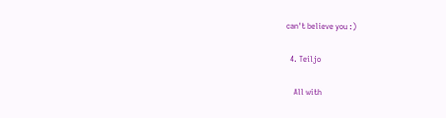can't believe you :)

  4. Teiljo

    All with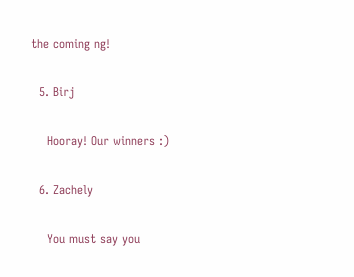the coming ng!

  5. Birj

    Hooray! Our winners :)

  6. Zachely

    You must say you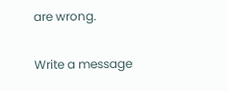are wrong.

Write a message